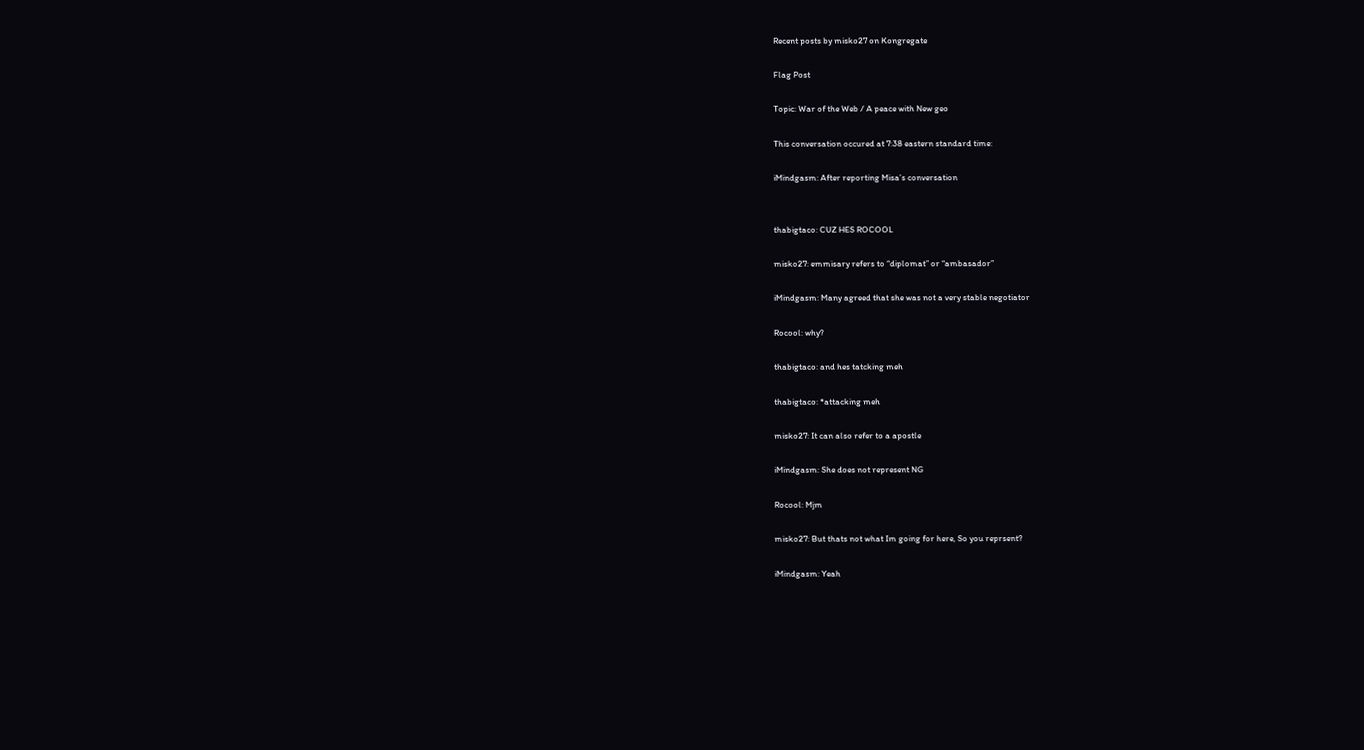Recent posts by misko27 on Kongregate

Flag Post

Topic: War of the Web / A peace with New geo

This conversation occured at 7:38 eastern standard time:

iMindgasm: After reporting Misa’s conversation


thabigtaco: CUZ HES ROCOOL

misko27: emmisary refers to “diplomat” or “ambasador”

iMindgasm: Many agreed that she was not a very stable negotiator

Rocool: why?

thabigtaco: and hes tatcking meh

thabigtaco: *attacking meh

misko27: It can also refer to a apostle

iMindgasm: She does not represent NG

Rocool: Mjm

misko27: But thats not what Im going for here, So you reprsent?

iMindgasm: Yeah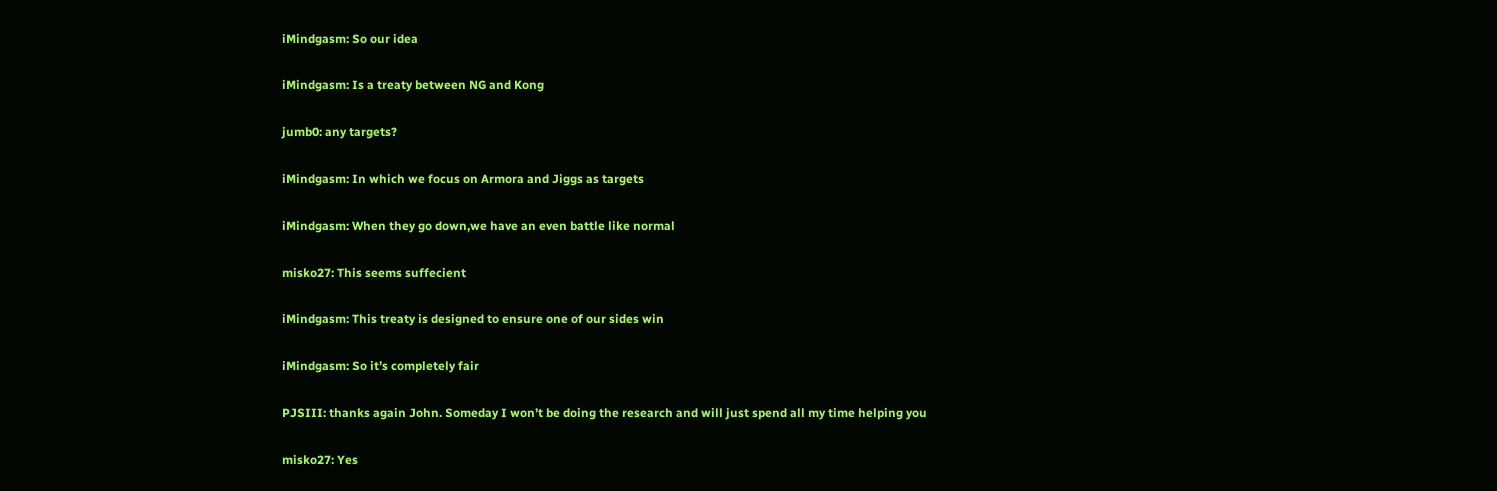iMindgasm: So our idea

iMindgasm: Is a treaty between NG and Kong

jumb0: any targets?

iMindgasm: In which we focus on Armora and Jiggs as targets

iMindgasm: When they go down,we have an even battle like normal

misko27: This seems suffecient

iMindgasm: This treaty is designed to ensure one of our sides win

iMindgasm: So it’s completely fair

PJSIII: thanks again John. Someday I won’t be doing the research and will just spend all my time helping you

misko27: Yes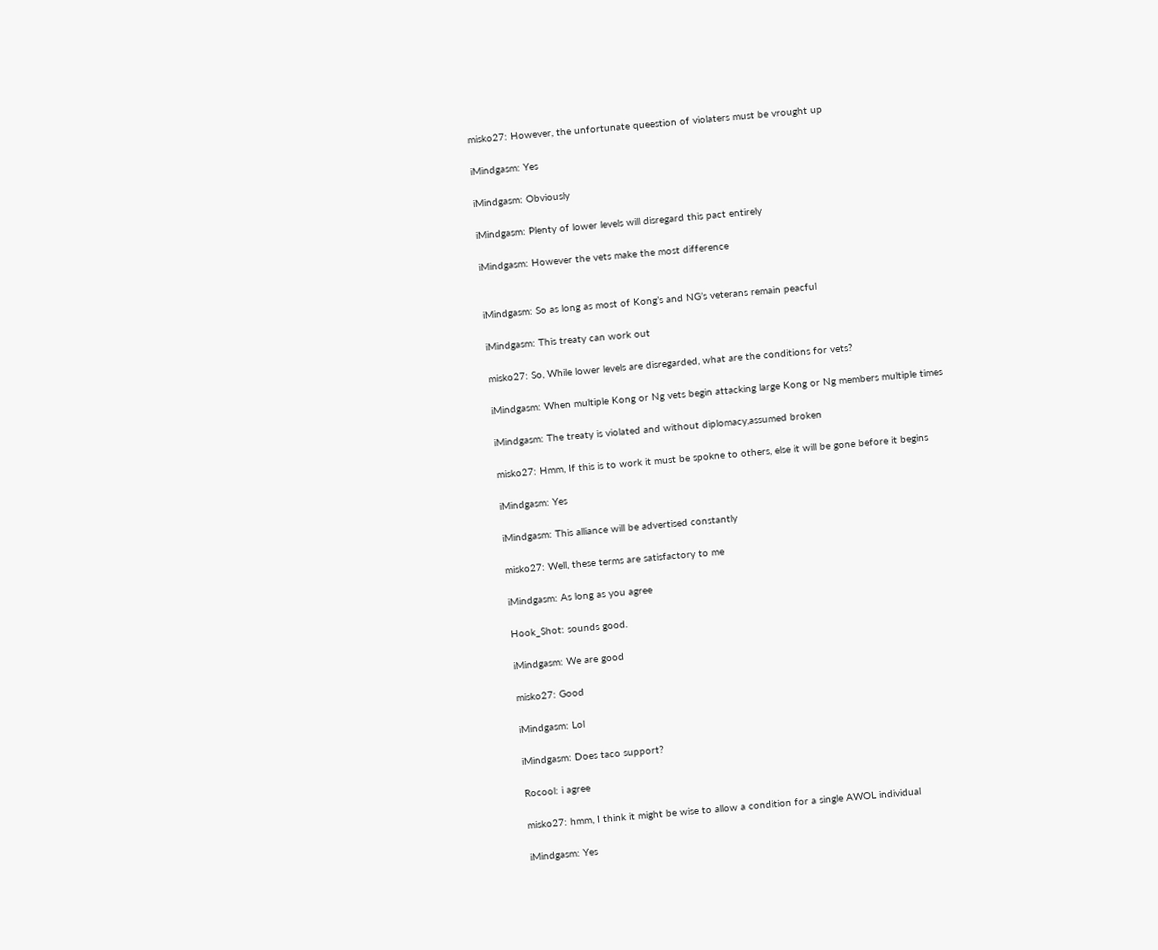misko27: However, the unfortunate queestion of violaters must be vrought up

iMindgasm: Yes

iMindgasm: Obviously

iMindgasm: Plenty of lower levels will disregard this pact entirely

iMindgasm: However the vets make the most difference


iMindgasm: So as long as most of Kong’s and NG’s veterans remain peacful

iMindgasm: This treaty can work out

misko27: So, While lower levels are disregarded, what are the conditions for vets?

iMindgasm: When multiple Kong or Ng vets begin attacking large Kong or Ng members multiple times

iMindgasm: The treaty is violated and without diplomacy,assumed broken

misko27: Hmm, If this is to work it must be spokne to others, else it will be gone before it begins

iMindgasm: Yes

iMindgasm: This alliance will be advertised constantly

misko27: Well, these terms are satisfactory to me

iMindgasm: As long as you agree

Hook_Shot: sounds good.

iMindgasm: We are good

misko27: Good

iMindgasm: Lol

iMindgasm: Does taco support?

Rocool: i agree

misko27: hmm, I think it might be wise to allow a condition for a single AWOL individual

iMindgasm: Yes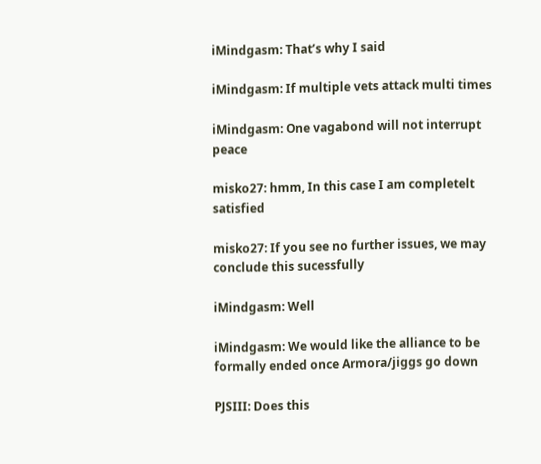iMindgasm: That’s why I said

iMindgasm: If multiple vets attack multi times

iMindgasm: One vagabond will not interrupt peace

misko27: hmm, In this case I am completelt satisfied

misko27: If you see no further issues, we may conclude this sucessfully

iMindgasm: Well

iMindgasm: We would like the alliance to be formally ended once Armora/jiggs go down

PJSIII: Does this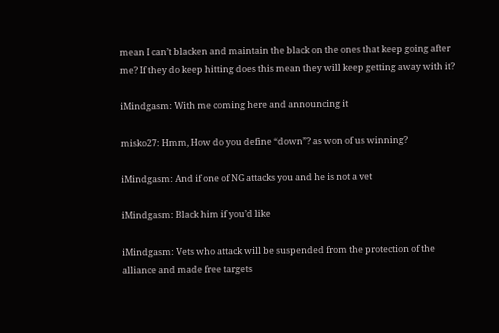mean I can’t blacken and maintain the black on the ones that keep going after me? If they do keep hitting does this mean they will keep getting away with it?

iMindgasm: With me coming here and announcing it

misko27: Hmm, How do you define “down”? as won of us winning?

iMindgasm: And if one of NG attacks you and he is not a vet

iMindgasm: Black him if you’d like

iMindgasm: Vets who attack will be suspended from the protection of the alliance and made free targets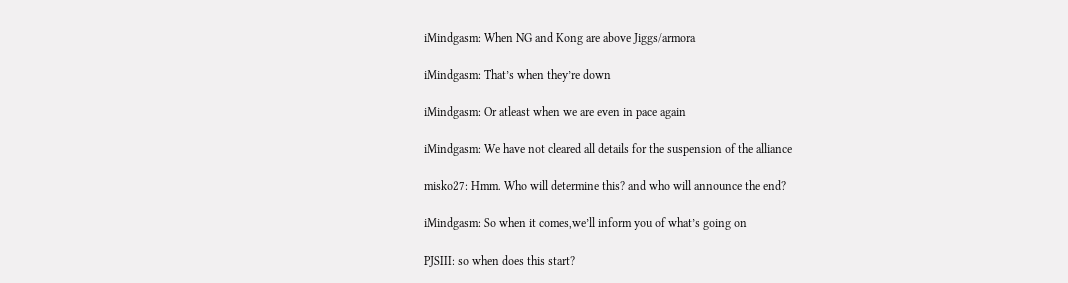iMindgasm: When NG and Kong are above Jiggs/armora

iMindgasm: That’s when they’re down

iMindgasm: Or atleast when we are even in pace again

iMindgasm: We have not cleared all details for the suspension of the alliance

misko27: Hmm. Who will determine this? and who will announce the end?

iMindgasm: So when it comes,we’ll inform you of what’s going on

PJSIII: so when does this start?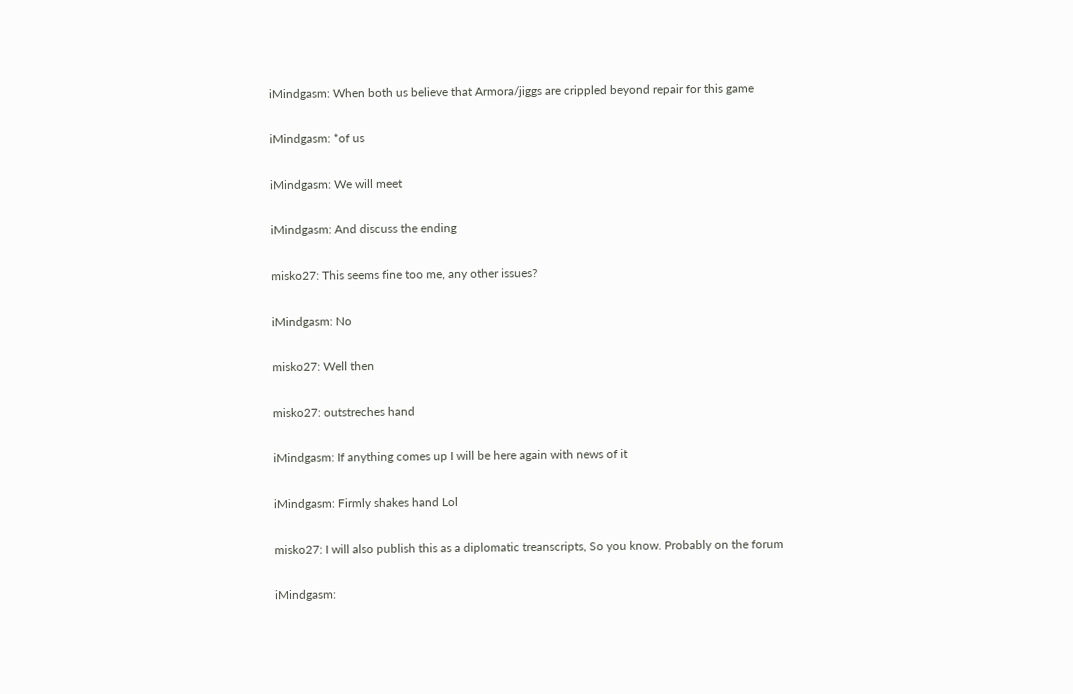iMindgasm: When both us believe that Armora/jiggs are crippled beyond repair for this game

iMindgasm: *of us

iMindgasm: We will meet

iMindgasm: And discuss the ending

misko27: This seems fine too me, any other issues?

iMindgasm: No

misko27: Well then

misko27: outstreches hand

iMindgasm: If anything comes up I will be here again with news of it

iMindgasm: Firmly shakes hand Lol

misko27: I will also publish this as a diplomatic treanscripts, So you know. Probably on the forum

iMindgasm: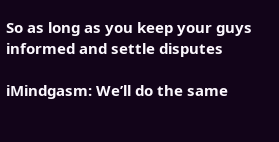So as long as you keep your guys informed and settle disputes

iMindgasm: We’ll do the same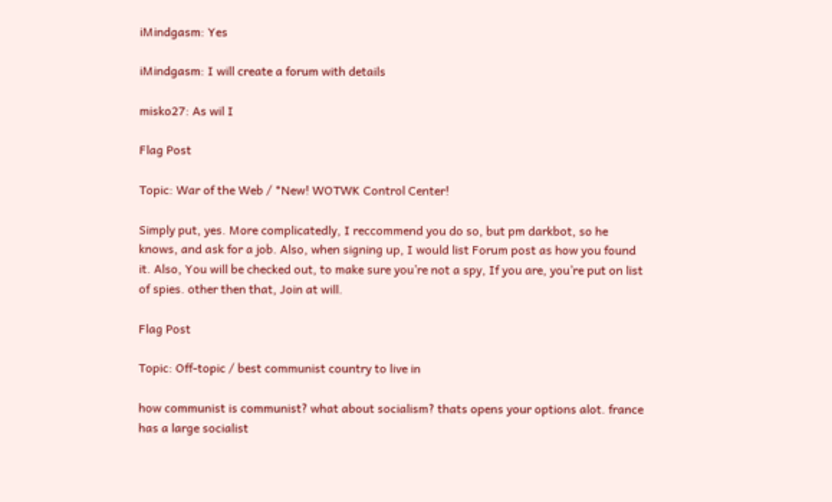iMindgasm: Yes

iMindgasm: I will create a forum with details

misko27: As wil I

Flag Post

Topic: War of the Web / *New! WOTWK Control Center!

Simply put, yes. More complicatedly, I reccommend you do so, but pm darkbot, so he knows, and ask for a job. Also, when signing up, I would list Forum post as how you found it. Also, You will be checked out, to make sure you’re not a spy, If you are, you’re put on list of spies. other then that, Join at will.

Flag Post

Topic: Off-topic / best communist country to live in

how communist is communist? what about socialism? thats opens your options alot. france has a large socialist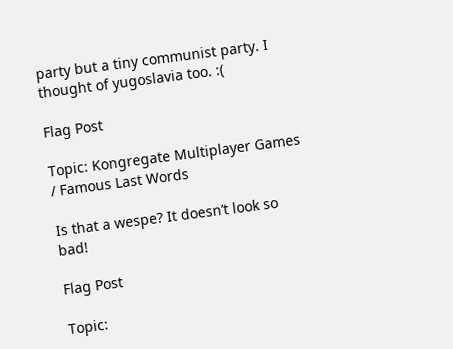party but a tiny communist party. I thought of yugoslavia too. :(

Flag Post

Topic: Kongregate Multiplayer Games / Famous Last Words

Is that a wespe? It doesn’t look so bad!

Flag Post

Topic: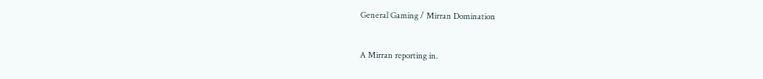General Gaming / Mirran Domination

A Mirran reporting in.